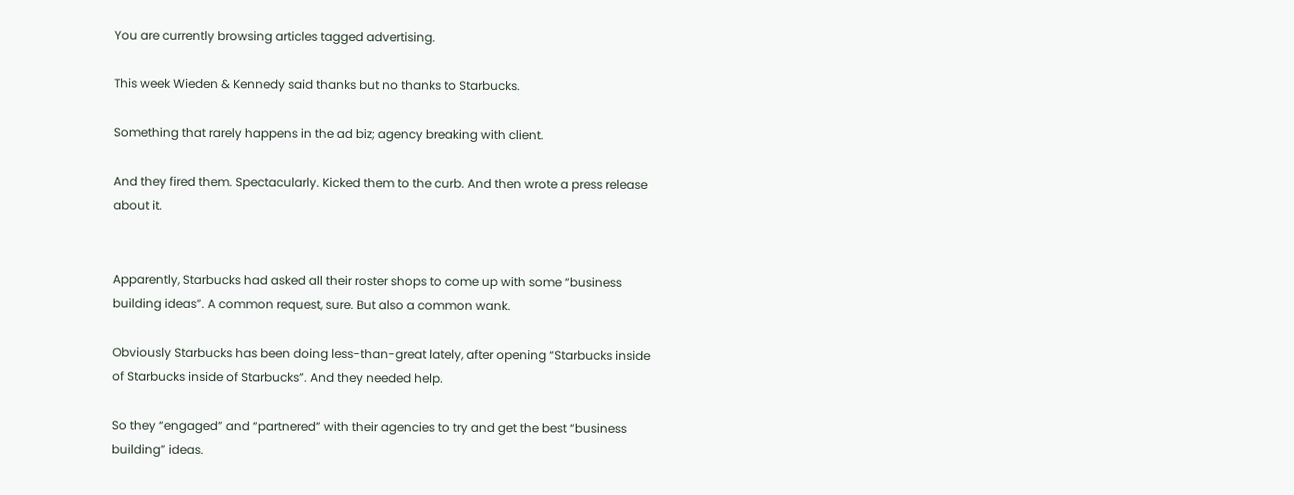You are currently browsing articles tagged advertising.

This week Wieden & Kennedy said thanks but no thanks to Starbucks.

Something that rarely happens in the ad biz; agency breaking with client.

And they fired them. Spectacularly. Kicked them to the curb. And then wrote a press release about it.


Apparently, Starbucks had asked all their roster shops to come up with some “business building ideas”. A common request, sure. But also a common wank.

Obviously Starbucks has been doing less-than-great lately, after opening “Starbucks inside of Starbucks inside of Starbucks”. And they needed help.

So they “engaged” and “partnered” with their agencies to try and get the best “business building” ideas.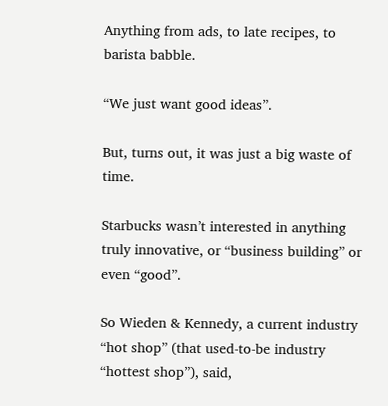Anything from ads, to late recipes, to barista babble.

“We just want good ideas”.

But, turns out, it was just a big waste of time.

Starbucks wasn’t interested in anything truly innovative, or “business building” or even “good”.

So Wieden & Kennedy, a current industry “hot shop” (that used-to-be industry “hottest shop”), said,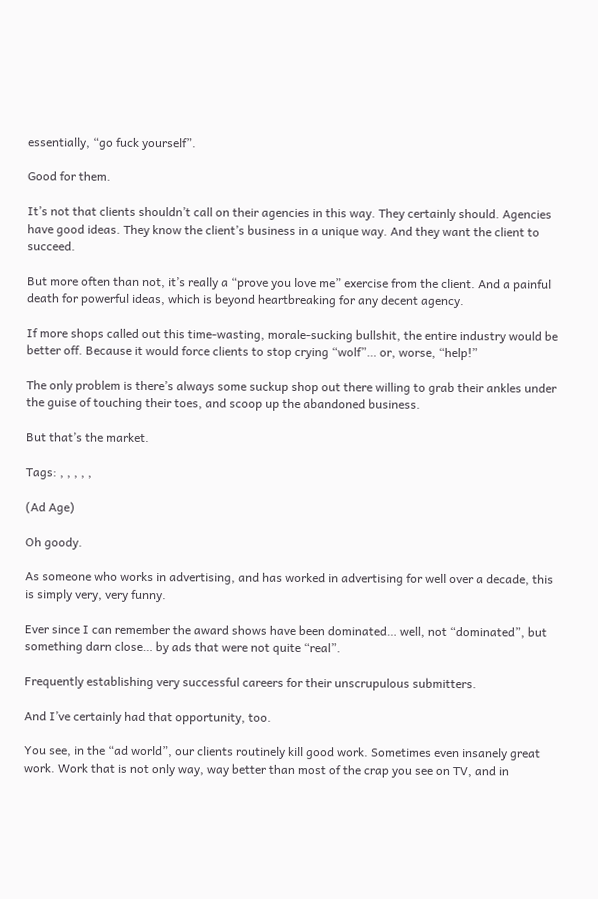essentially, “go fuck yourself”.

Good for them.

It’s not that clients shouldn’t call on their agencies in this way. They certainly should. Agencies have good ideas. They know the client’s business in a unique way. And they want the client to succeed.

But more often than not, it’s really a “prove you love me” exercise from the client. And a painful death for powerful ideas, which is beyond heartbreaking for any decent agency.

If more shops called out this time-wasting, morale-sucking bullshit, the entire industry would be better off. Because it would force clients to stop crying “wolf”… or, worse, “help!”

The only problem is there’s always some suckup shop out there willing to grab their ankles under the guise of touching their toes, and scoop up the abandoned business.

But that’s the market.

Tags: , , , , ,

(Ad Age)

Oh goody.

As someone who works in advertising, and has worked in advertising for well over a decade, this is simply very, very funny.

Ever since I can remember the award shows have been dominated… well, not “dominated”, but something darn close… by ads that were not quite “real”.

Frequently establishing very successful careers for their unscrupulous submitters.

And I’ve certainly had that opportunity, too.

You see, in the “ad world”, our clients routinely kill good work. Sometimes even insanely great work. Work that is not only way, way better than most of the crap you see on TV, and in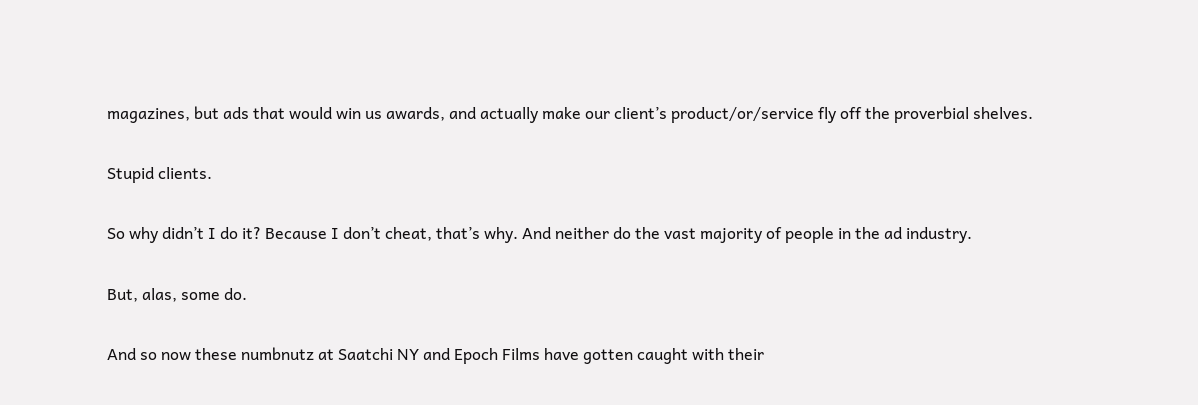magazines, but ads that would win us awards, and actually make our client’s product/or/service fly off the proverbial shelves.

Stupid clients.

So why didn’t I do it? Because I don’t cheat, that’s why. And neither do the vast majority of people in the ad industry.

But, alas, some do.

And so now these numbnutz at Saatchi NY and Epoch Films have gotten caught with their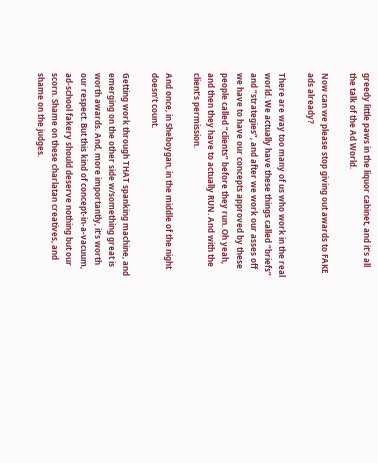greedy little paws in the liquor cabinet, and it’s all the talk of the Ad World.

Now can we please stop giving out awards to FAKE ads already?

There are way too many of us who work in the real world. We actually have these things called “briefs” and “strategies”, and after we work our asses off we have to have our concepts approved by these people called “clients” before they run. Oh yeah, and then they have to actually RUN. And with the client’s permission.

And once, in Sheboygan, in the middle of the night doesn’t count.

Getting work through THAT spanking machine, and emerging on the other side w/something great is worth awards. And, more importantly, it’s worth our respect. But this kind of concept-in-a-vacuum, ad-school fakery should deserve nothing but our scorn. Shame on these charlatan creatives, and shame on the judges.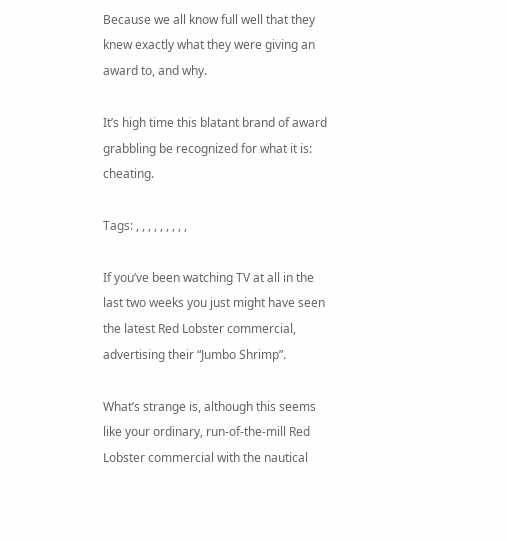Because we all know full well that they knew exactly what they were giving an award to, and why.

It’s high time this blatant brand of award grabbling be recognized for what it is: cheating.

Tags: , , , , , , , , ,

If you’ve been watching TV at all in the last two weeks you just might have seen the latest Red Lobster commercial, advertising their “Jumbo Shrimp”.

What’s strange is, although this seems like your ordinary, run-of-the-mill Red Lobster commercial with the nautical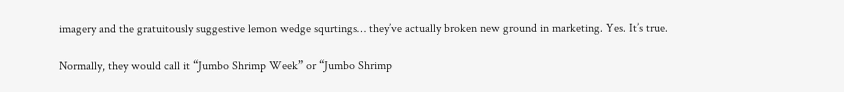imagery and the gratuitously suggestive lemon wedge squrtings… they’ve actually broken new ground in marketing. Yes. It’s true.

Normally, they would call it “Jumbo Shrimp Week” or “Jumbo Shrimp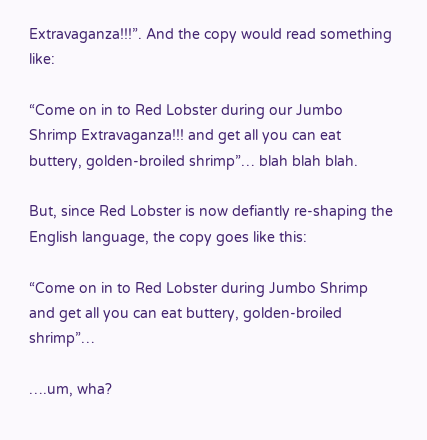Extravaganza!!!”. And the copy would read something like:

“Come on in to Red Lobster during our Jumbo Shrimp Extravaganza!!! and get all you can eat buttery, golden-broiled shrimp”… blah blah blah.

But, since Red Lobster is now defiantly re-shaping the English language, the copy goes like this:

“Come on in to Red Lobster during Jumbo Shrimp and get all you can eat buttery, golden-broiled shrimp”…

….um, wha?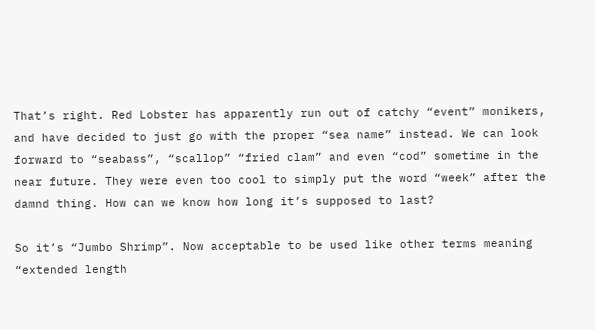That’s right. Red Lobster has apparently run out of catchy “event” monikers, and have decided to just go with the proper “sea name” instead. We can look forward to “seabass”, “scallop” “fried clam” and even “cod” sometime in the near future. They were even too cool to simply put the word “week” after the damnd thing. How can we know how long it’s supposed to last?

So it’s “Jumbo Shrimp”. Now acceptable to be used like other terms meaning “extended length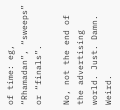of time: eg, “Rhamadan”, “sweeps” or “finals”.

No, not the end of the advertising world. Just. Damn. Weird.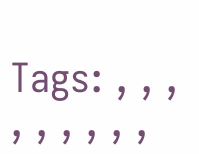Tags: , , , , , , , , ,